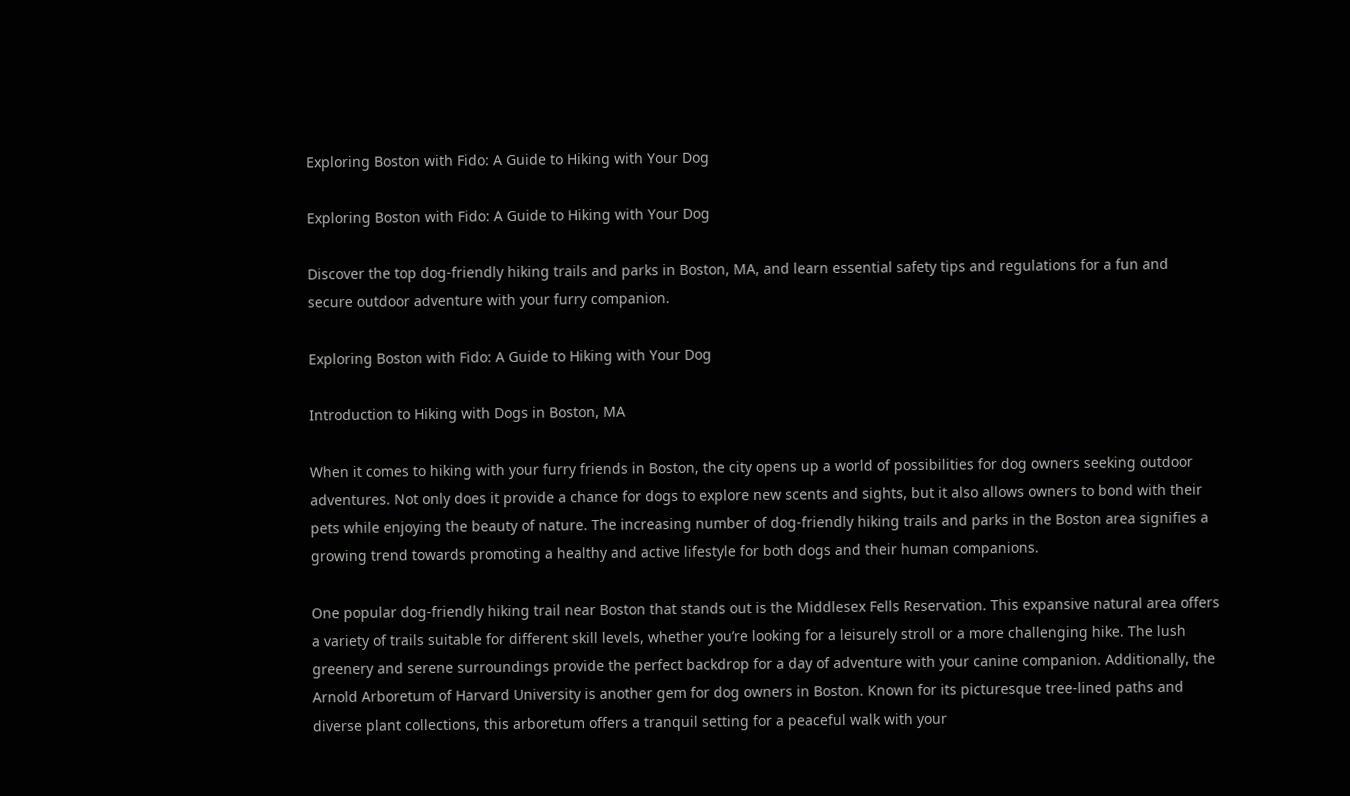Exploring Boston with Fido: A Guide to Hiking with Your Dog

Exploring Boston with Fido: A Guide to Hiking with Your Dog

Discover the top dog-friendly hiking trails and parks in Boston, MA, and learn essential safety tips and regulations for a fun and secure outdoor adventure with your furry companion.

Exploring Boston with Fido: A Guide to Hiking with Your Dog

Introduction to Hiking with Dogs in Boston, MA

When it comes to hiking with your furry friends in Boston, the city opens up a world of possibilities for dog owners seeking outdoor adventures. Not only does it provide a chance for dogs to explore new scents and sights, but it also allows owners to bond with their pets while enjoying the beauty of nature. The increasing number of dog-friendly hiking trails and parks in the Boston area signifies a growing trend towards promoting a healthy and active lifestyle for both dogs and their human companions.

One popular dog-friendly hiking trail near Boston that stands out is the Middlesex Fells Reservation. This expansive natural area offers a variety of trails suitable for different skill levels, whether you’re looking for a leisurely stroll or a more challenging hike. The lush greenery and serene surroundings provide the perfect backdrop for a day of adventure with your canine companion. Additionally, the Arnold Arboretum of Harvard University is another gem for dog owners in Boston. Known for its picturesque tree-lined paths and diverse plant collections, this arboretum offers a tranquil setting for a peaceful walk with your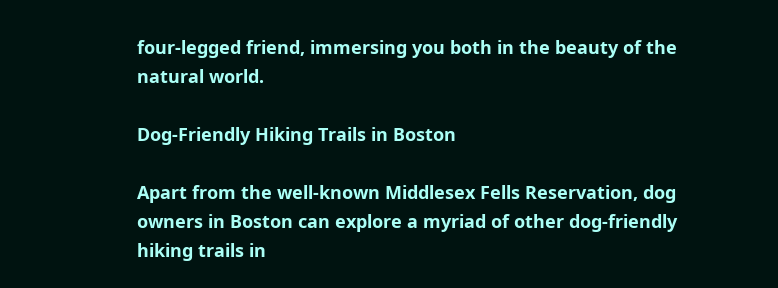four-legged friend, immersing you both in the beauty of the natural world.

Dog-Friendly Hiking Trails in Boston

Apart from the well-known Middlesex Fells Reservation, dog owners in Boston can explore a myriad of other dog-friendly hiking trails in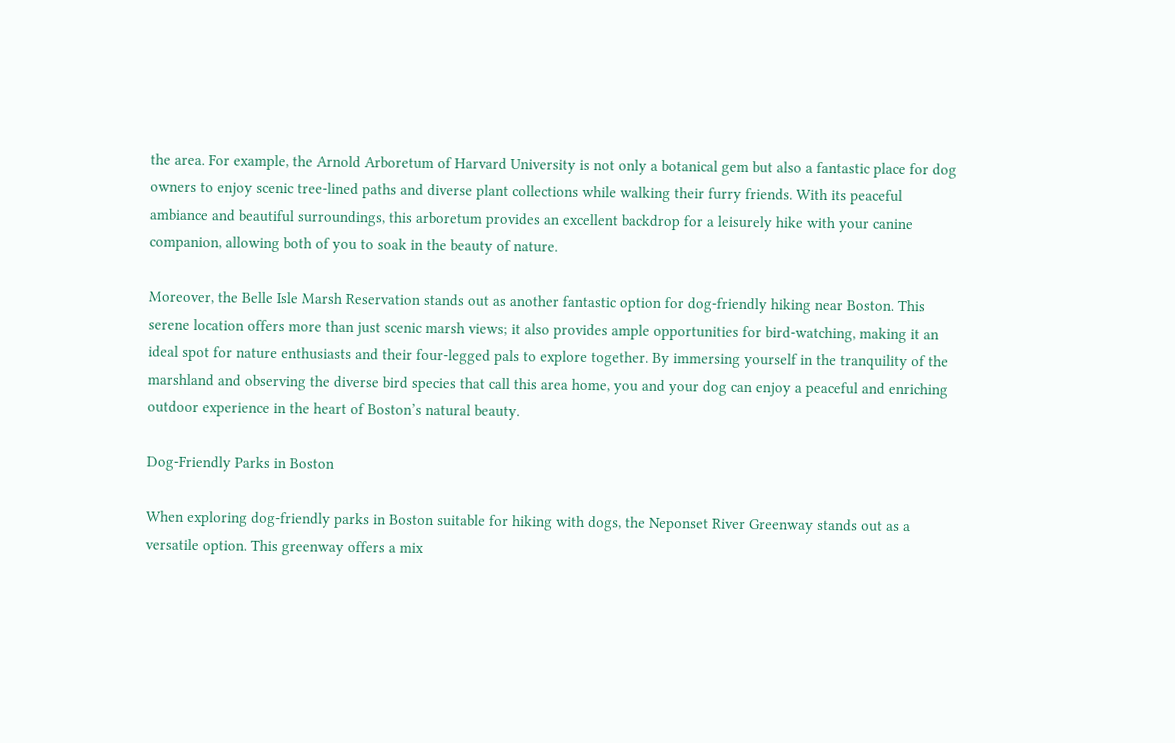the area. For example, the Arnold Arboretum of Harvard University is not only a botanical gem but also a fantastic place for dog owners to enjoy scenic tree-lined paths and diverse plant collections while walking their furry friends. With its peaceful ambiance and beautiful surroundings, this arboretum provides an excellent backdrop for a leisurely hike with your canine companion, allowing both of you to soak in the beauty of nature.

Moreover, the Belle Isle Marsh Reservation stands out as another fantastic option for dog-friendly hiking near Boston. This serene location offers more than just scenic marsh views; it also provides ample opportunities for bird-watching, making it an ideal spot for nature enthusiasts and their four-legged pals to explore together. By immersing yourself in the tranquility of the marshland and observing the diverse bird species that call this area home, you and your dog can enjoy a peaceful and enriching outdoor experience in the heart of Boston’s natural beauty.

Dog-Friendly Parks in Boston

When exploring dog-friendly parks in Boston suitable for hiking with dogs, the Neponset River Greenway stands out as a versatile option. This greenway offers a mix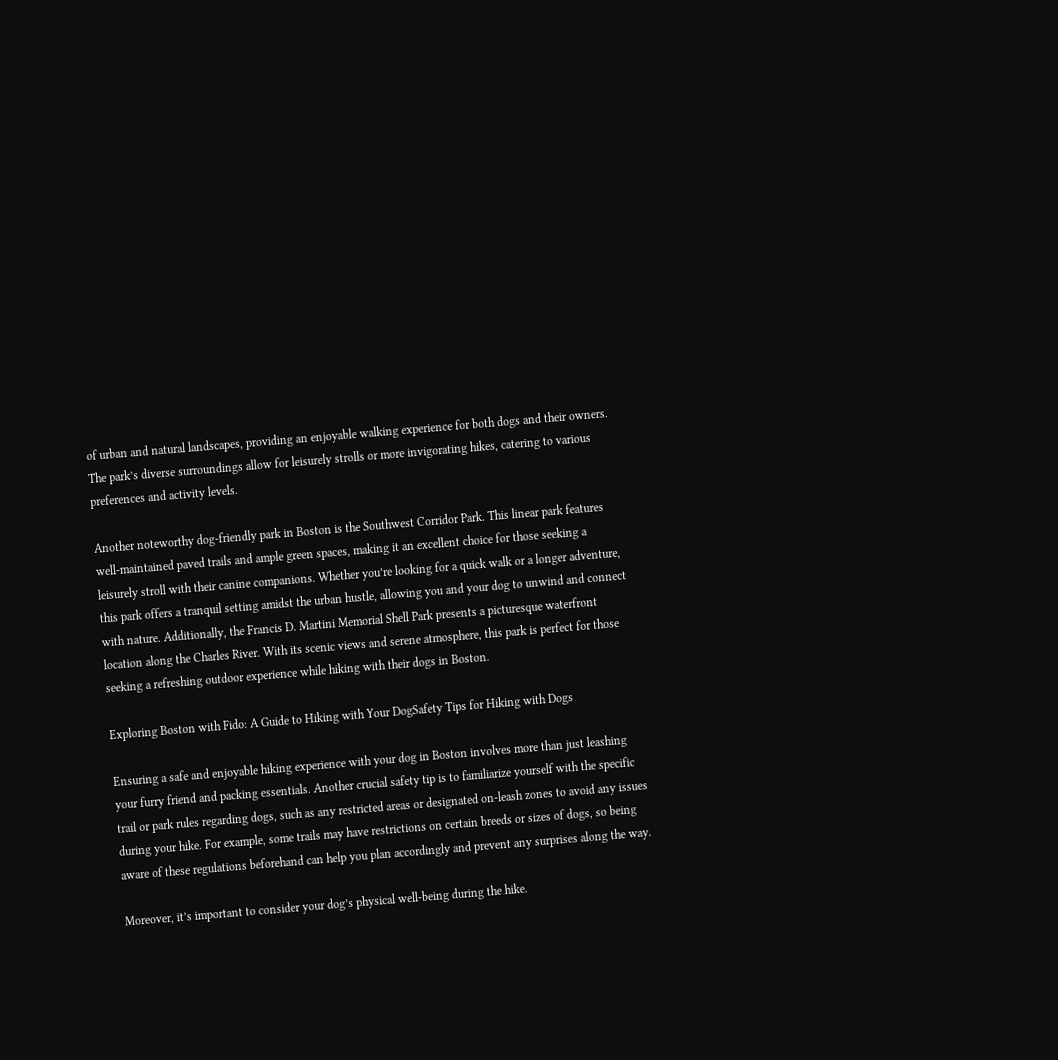of urban and natural landscapes, providing an enjoyable walking experience for both dogs and their owners. The park’s diverse surroundings allow for leisurely strolls or more invigorating hikes, catering to various preferences and activity levels.

Another noteworthy dog-friendly park in Boston is the Southwest Corridor Park. This linear park features well-maintained paved trails and ample green spaces, making it an excellent choice for those seeking a leisurely stroll with their canine companions. Whether you’re looking for a quick walk or a longer adventure, this park offers a tranquil setting amidst the urban hustle, allowing you and your dog to unwind and connect with nature. Additionally, the Francis D. Martini Memorial Shell Park presents a picturesque waterfront location along the Charles River. With its scenic views and serene atmosphere, this park is perfect for those seeking a refreshing outdoor experience while hiking with their dogs in Boston.

Exploring Boston with Fido: A Guide to Hiking with Your DogSafety Tips for Hiking with Dogs

Ensuring a safe and enjoyable hiking experience with your dog in Boston involves more than just leashing your furry friend and packing essentials. Another crucial safety tip is to familiarize yourself with the specific trail or park rules regarding dogs, such as any restricted areas or designated on-leash zones to avoid any issues during your hike. For example, some trails may have restrictions on certain breeds or sizes of dogs, so being aware of these regulations beforehand can help you plan accordingly and prevent any surprises along the way.

Moreover, it’s important to consider your dog’s physical well-being during the hike.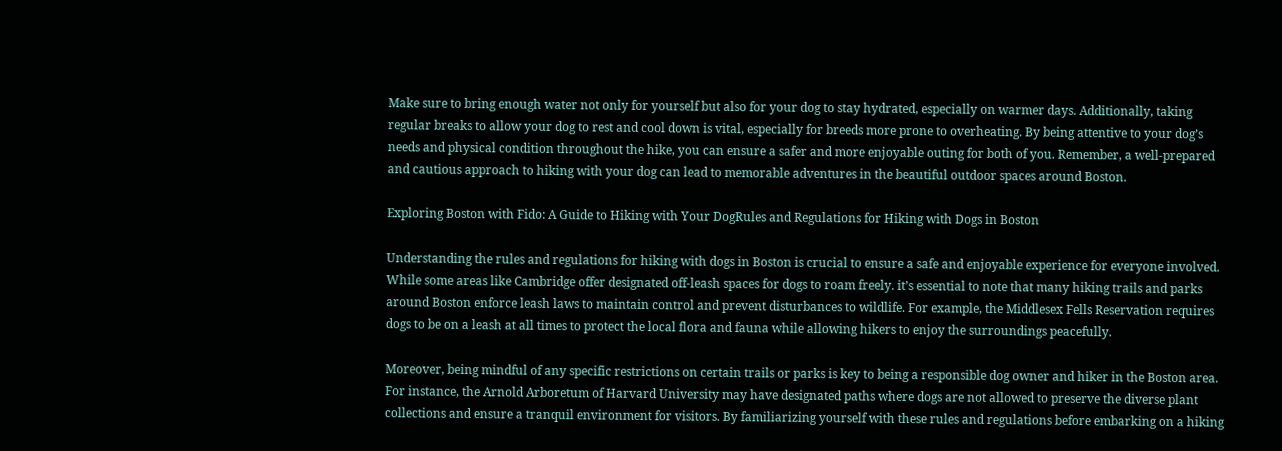Make sure to bring enough water not only for yourself but also for your dog to stay hydrated, especially on warmer days. Additionally, taking regular breaks to allow your dog to rest and cool down is vital, especially for breeds more prone to overheating. By being attentive to your dog’s needs and physical condition throughout the hike, you can ensure a safer and more enjoyable outing for both of you. Remember, a well-prepared and cautious approach to hiking with your dog can lead to memorable adventures in the beautiful outdoor spaces around Boston.

Exploring Boston with Fido: A Guide to Hiking with Your DogRules and Regulations for Hiking with Dogs in Boston

Understanding the rules and regulations for hiking with dogs in Boston is crucial to ensure a safe and enjoyable experience for everyone involved. While some areas like Cambridge offer designated off-leash spaces for dogs to roam freely. it’s essential to note that many hiking trails and parks around Boston enforce leash laws to maintain control and prevent disturbances to wildlife. For example, the Middlesex Fells Reservation requires dogs to be on a leash at all times to protect the local flora and fauna while allowing hikers to enjoy the surroundings peacefully.

Moreover, being mindful of any specific restrictions on certain trails or parks is key to being a responsible dog owner and hiker in the Boston area. For instance, the Arnold Arboretum of Harvard University may have designated paths where dogs are not allowed to preserve the diverse plant collections and ensure a tranquil environment for visitors. By familiarizing yourself with these rules and regulations before embarking on a hiking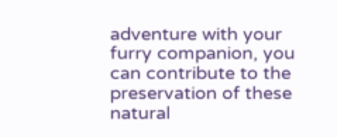adventure with your furry companion, you can contribute to the preservation of these natural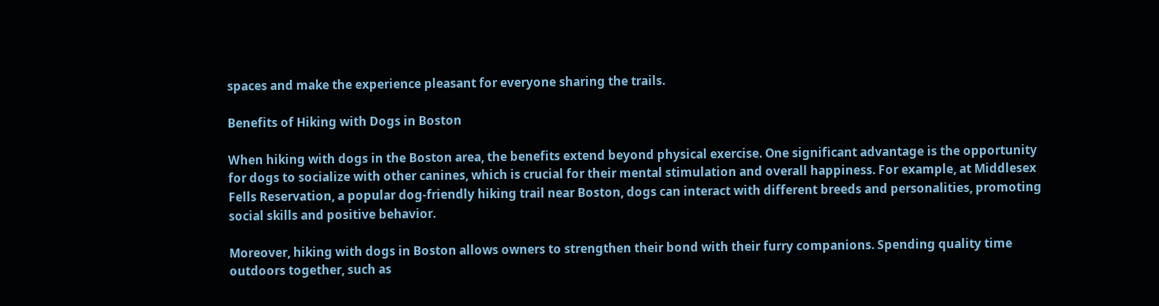spaces and make the experience pleasant for everyone sharing the trails.

Benefits of Hiking with Dogs in Boston

When hiking with dogs in the Boston area, the benefits extend beyond physical exercise. One significant advantage is the opportunity for dogs to socialize with other canines, which is crucial for their mental stimulation and overall happiness. For example, at Middlesex Fells Reservation, a popular dog-friendly hiking trail near Boston, dogs can interact with different breeds and personalities, promoting social skills and positive behavior.

Moreover, hiking with dogs in Boston allows owners to strengthen their bond with their furry companions. Spending quality time outdoors together, such as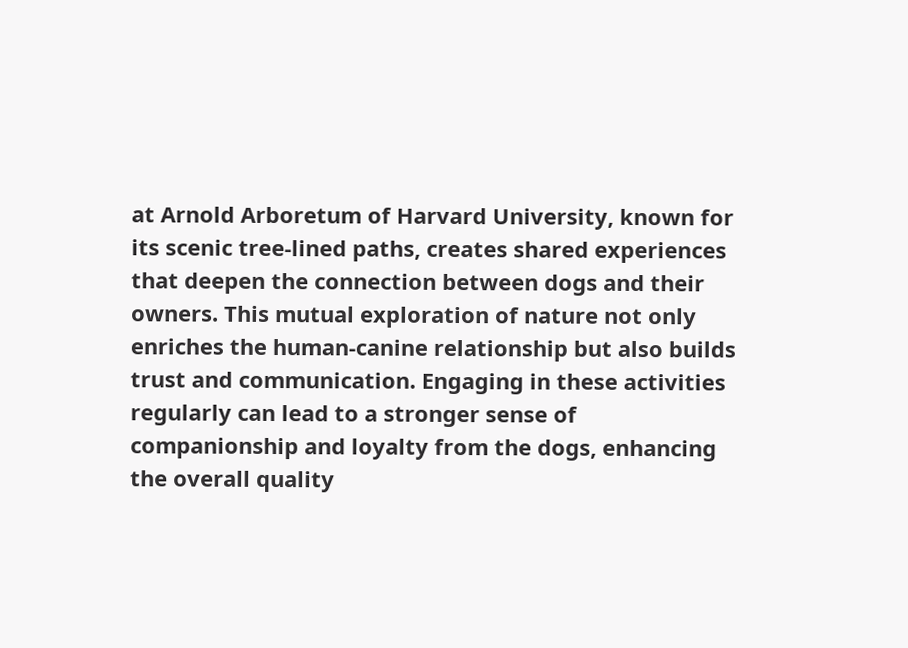at Arnold Arboretum of Harvard University, known for its scenic tree-lined paths, creates shared experiences that deepen the connection between dogs and their owners. This mutual exploration of nature not only enriches the human-canine relationship but also builds trust and communication. Engaging in these activities regularly can lead to a stronger sense of companionship and loyalty from the dogs, enhancing the overall quality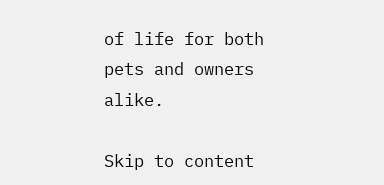of life for both pets and owners alike.

Skip to content